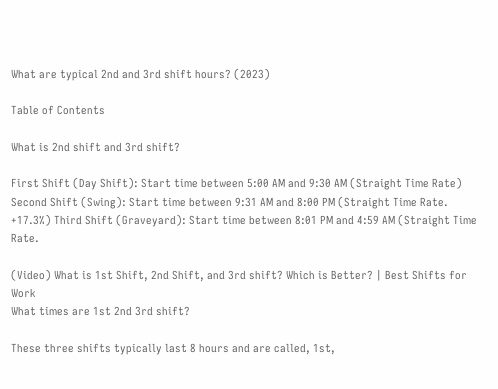What are typical 2nd and 3rd shift hours? (2023)

Table of Contents

What is 2nd shift and 3rd shift?

First Shift (Day Shift): Start time between 5:00 AM and 9:30 AM (Straight Time Rate) Second Shift (Swing): Start time between 9:31 AM and 8:00 PM (Straight Time Rate. +17.3%) Third Shift (Graveyard): Start time between 8:01 PM and 4:59 AM (Straight Time Rate.

(Video) What is 1st Shift, 2nd Shift, and 3rd shift? Which is Better? | Best Shifts for Work
What times are 1st 2nd 3rd shift?

These three shifts typically last 8 hours and are called, 1st,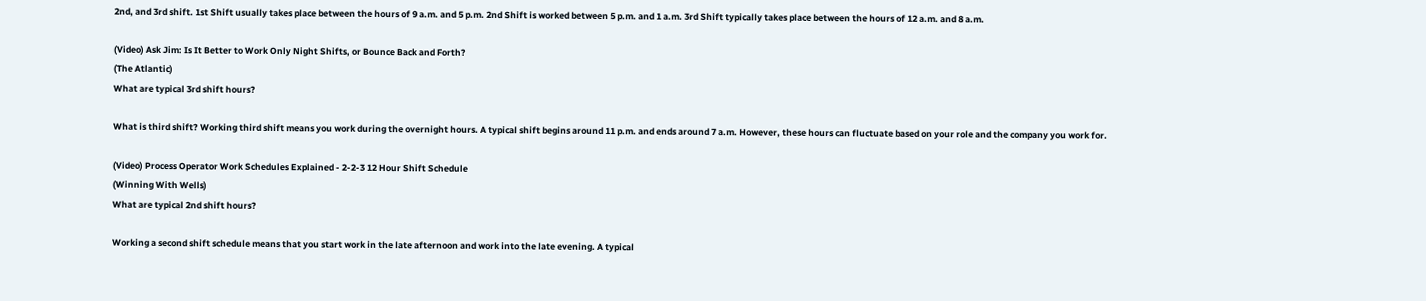2nd, and 3rd shift. 1st Shift usually takes place between the hours of 9 a.m. and 5 p.m. 2nd Shift is worked between 5 p.m. and 1 a.m. 3rd Shift typically takes place between the hours of 12 a.m. and 8 a.m.

(Video) Ask Jim: Is It Better to Work Only Night Shifts, or Bounce Back and Forth?
(The Atlantic)
What are typical 3rd shift hours?

What is third shift? Working third shift means you work during the overnight hours. A typical shift begins around 11 p.m. and ends around 7 a.m. However, these hours can fluctuate based on your role and the company you work for.

(Video) Process Operator Work Schedules Explained - 2-2-3 12 Hour Shift Schedule
(Winning With Wells)
What are typical 2nd shift hours?

Working a second shift schedule means that you start work in the late afternoon and work into the late evening. A typical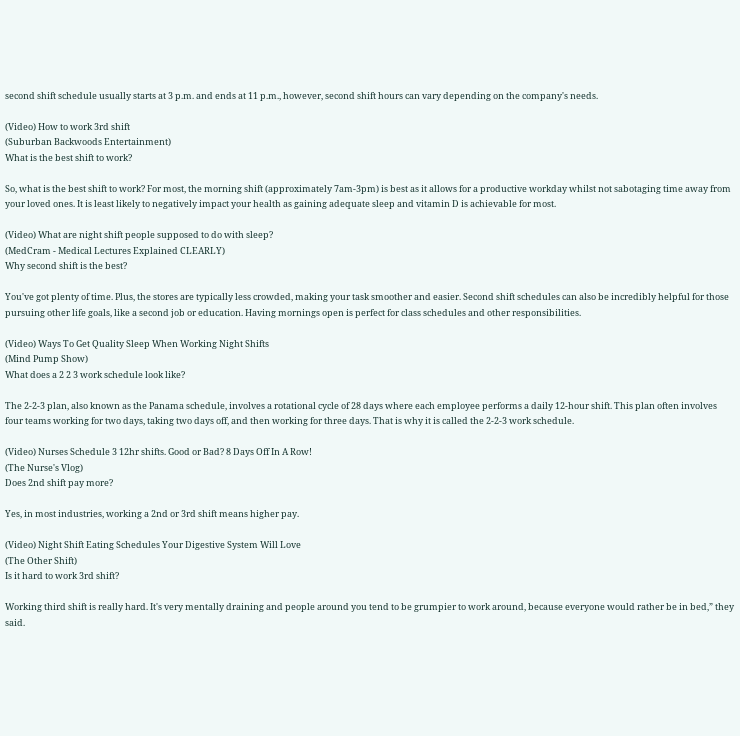second shift schedule usually starts at 3 p.m. and ends at 11 p.m., however, second shift hours can vary depending on the company's needs.

(Video) How to work 3rd shift
(Suburban Backwoods Entertainment)
What is the best shift to work?

So, what is the best shift to work? For most, the morning shift (approximately 7am-3pm) is best as it allows for a productive workday whilst not sabotaging time away from your loved ones. It is least likely to negatively impact your health as gaining adequate sleep and vitamin D is achievable for most.

(Video) What are night shift people supposed to do with sleep?
(MedCram - Medical Lectures Explained CLEARLY)
Why second shift is the best?

You've got plenty of time. Plus, the stores are typically less crowded, making your task smoother and easier. Second shift schedules can also be incredibly helpful for those pursuing other life goals, like a second job or education. Having mornings open is perfect for class schedules and other responsibilities.

(Video) Ways To Get Quality Sleep When Working Night Shifts
(Mind Pump Show)
What does a 2 2 3 work schedule look like?

The 2-2-3 plan, also known as the Panama schedule, involves a rotational cycle of 28 days where each employee performs a daily 12-hour shift. This plan often involves four teams working for two days, taking two days off, and then working for three days. That is why it is called the 2-2-3 work schedule.

(Video) Nurses Schedule 3 12hr shifts. Good or Bad? 8 Days Off In A Row!
(The Nurse's Vlog)
Does 2nd shift pay more?

Yes, in most industries, working a 2nd or 3rd shift means higher pay.

(Video) Night Shift Eating Schedules Your Digestive System Will Love
(The Other Shift)
Is it hard to work 3rd shift?

Working third shift is really hard. It's very mentally draining and people around you tend to be grumpier to work around, because everyone would rather be in bed,” they said.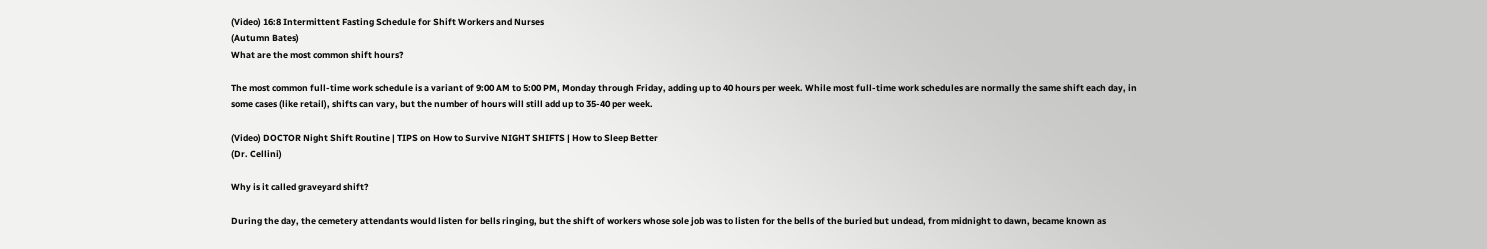(Video) 16:8 Intermittent Fasting Schedule for Shift Workers and Nurses
(Autumn Bates)
What are the most common shift hours?

The most common full-time work schedule is a variant of 9:00 AM to 5:00 PM, Monday through Friday, adding up to 40 hours per week. While most full-time work schedules are normally the same shift each day, in some cases (like retail), shifts can vary, but the number of hours will still add up to 35-40 per week.

(Video) DOCTOR Night Shift Routine | TIPS on How to Survive NIGHT SHIFTS | How to Sleep Better
(Dr. Cellini)

Why is it called graveyard shift?

During the day, the cemetery attendants would listen for bells ringing, but the shift of workers whose sole job was to listen for the bells of the buried but undead, from midnight to dawn, became known as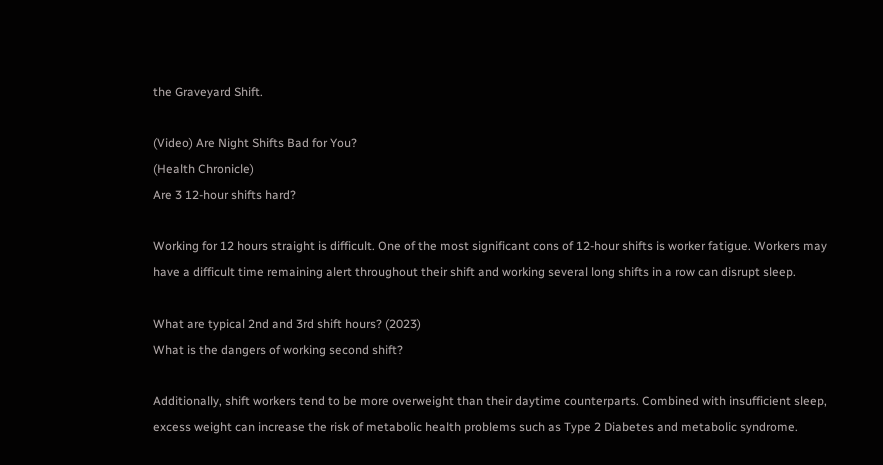the Graveyard Shift.

(Video) Are Night Shifts Bad for You?
(Health Chronicle)
Are 3 12-hour shifts hard?

Working for 12 hours straight is difficult. One of the most significant cons of 12-hour shifts is worker fatigue. Workers may have a difficult time remaining alert throughout their shift and working several long shifts in a row can disrupt sleep.

What are typical 2nd and 3rd shift hours? (2023)
What is the dangers of working second shift?

Additionally, shift workers tend to be more overweight than their daytime counterparts. Combined with insufficient sleep, excess weight can increase the risk of metabolic health problems such as Type 2 Diabetes and metabolic syndrome.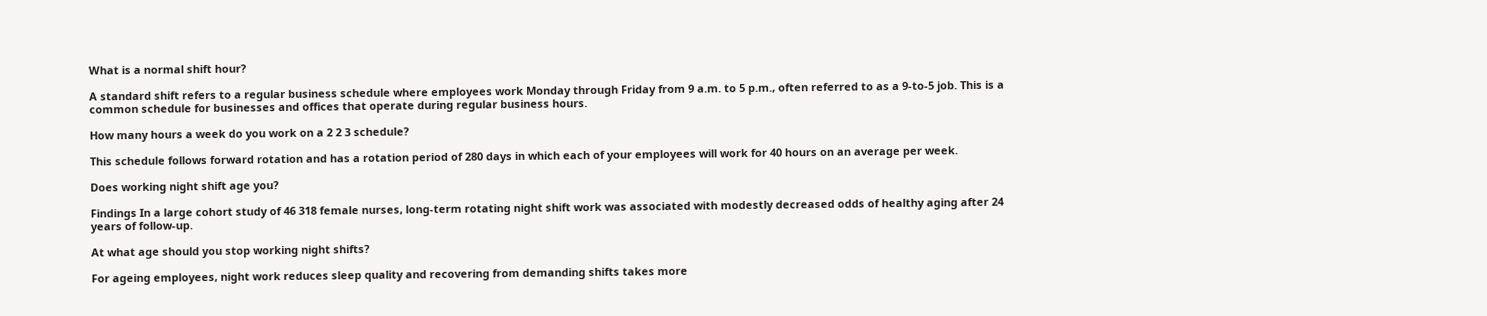What is a normal shift hour?

A standard shift refers to a regular business schedule where employees work Monday through Friday from 9 a.m. to 5 p.m., often referred to as a 9-to-5 job. This is a common schedule for businesses and offices that operate during regular business hours.

How many hours a week do you work on a 2 2 3 schedule?

This schedule follows forward rotation and has a rotation period of 280 days in which each of your employees will work for 40 hours on an average per week.

Does working night shift age you?

Findings In a large cohort study of 46 318 female nurses, long-term rotating night shift work was associated with modestly decreased odds of healthy aging after 24 years of follow-up.

At what age should you stop working night shifts?

For ageing employees, night work reduces sleep quality and recovering from demanding shifts takes more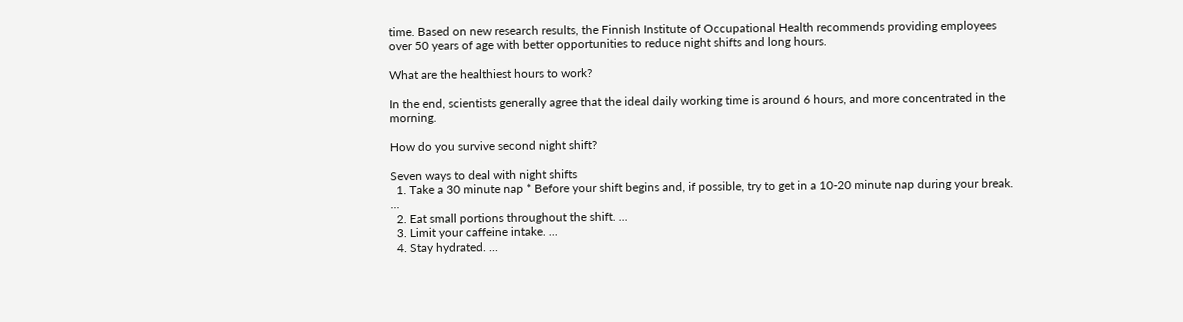time. Based on new research results, the Finnish Institute of Occupational Health recommends providing employees over 50 years of age with better opportunities to reduce night shifts and long hours.

What are the healthiest hours to work?

In the end, scientists generally agree that the ideal daily working time is around 6 hours, and more concentrated in the morning.

How do you survive second night shift?

Seven ways to deal with night shifts
  1. Take a 30 minute nap * Before your shift begins and, if possible, try to get in a 10-20 minute nap during your break. ...
  2. Eat small portions throughout the shift. ...
  3. Limit your caffeine intake. ...
  4. Stay hydrated. ...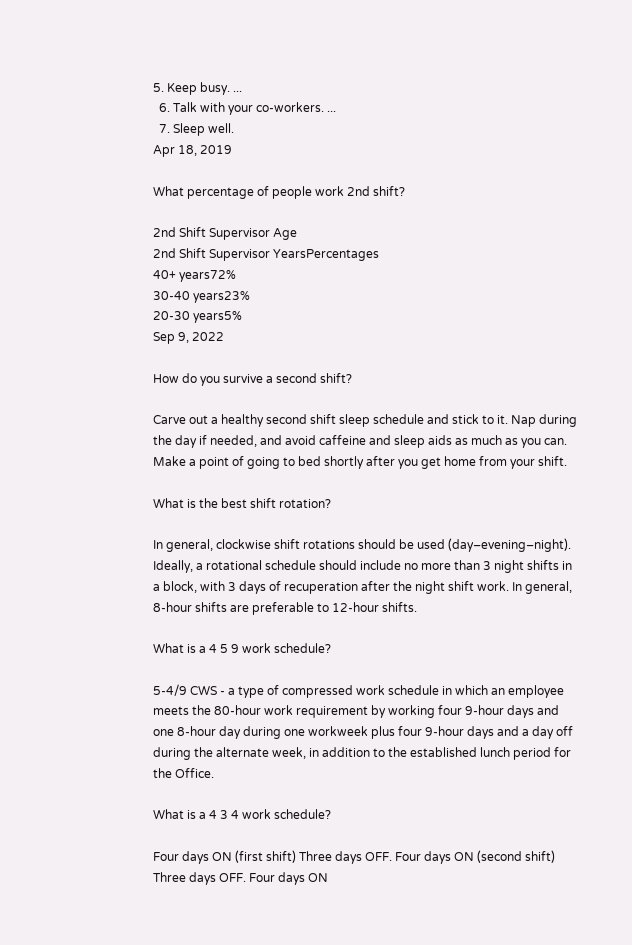5. Keep busy. ...
  6. Talk with your co-workers. ...
  7. Sleep well.
Apr 18, 2019

What percentage of people work 2nd shift?

2nd Shift Supervisor Age
2nd Shift Supervisor YearsPercentages
40+ years72%
30-40 years23%
20-30 years5%
Sep 9, 2022

How do you survive a second shift?

Carve out a healthy second shift sleep schedule and stick to it. Nap during the day if needed, and avoid caffeine and sleep aids as much as you can. Make a point of going to bed shortly after you get home from your shift.

What is the best shift rotation?

In general, clockwise shift rotations should be used (day–evening–night). Ideally, a rotational schedule should include no more than 3 night shifts in a block, with 3 days of recuperation after the night shift work. In general, 8-hour shifts are preferable to 12-hour shifts.

What is a 4 5 9 work schedule?

5-4/9 CWS - a type of compressed work schedule in which an employee meets the 80-hour work requirement by working four 9-hour days and one 8-hour day during one workweek plus four 9-hour days and a day off during the alternate week, in addition to the established lunch period for the Office.

What is a 4 3 4 work schedule?

Four days ON (first shift) Three days OFF. Four days ON (second shift) Three days OFF. Four days ON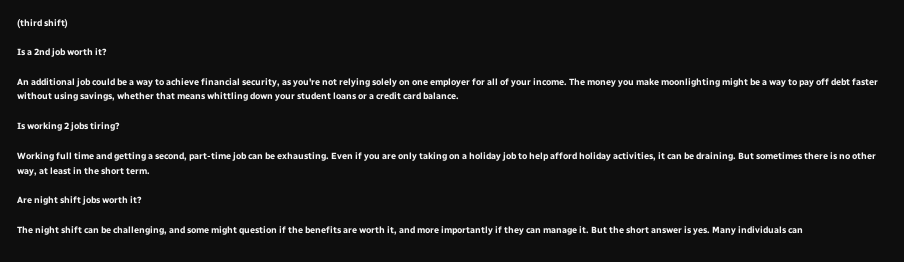(third shift)

Is a 2nd job worth it?

An additional job could be a way to achieve financial security, as you're not relying solely on one employer for all of your income. The money you make moonlighting might be a way to pay off debt faster without using savings, whether that means whittling down your student loans or a credit card balance.

Is working 2 jobs tiring?

Working full time and getting a second, part-time job can be exhausting. Even if you are only taking on a holiday job to help afford holiday activities, it can be draining. But sometimes there is no other way, at least in the short term.

Are night shift jobs worth it?

The night shift can be challenging, and some might question if the benefits are worth it, and more importantly if they can manage it. But the short answer is yes. Many individuals can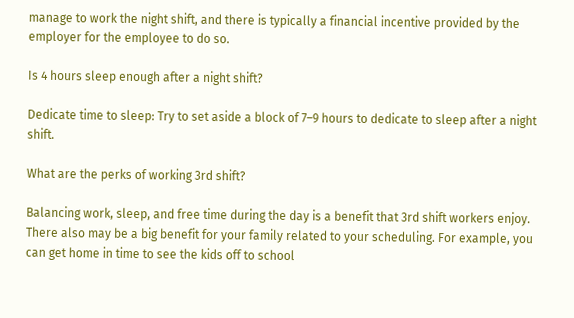manage to work the night shift, and there is typically a financial incentive provided by the employer for the employee to do so.

Is 4 hours sleep enough after a night shift?

Dedicate time to sleep: Try to set aside a block of 7–9 hours to dedicate to sleep after a night shift.

What are the perks of working 3rd shift?

Balancing work, sleep, and free time during the day is a benefit that 3rd shift workers enjoy. There also may be a big benefit for your family related to your scheduling. For example, you can get home in time to see the kids off to school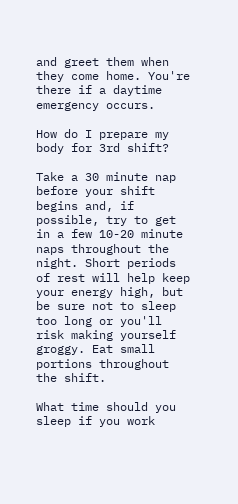and greet them when they come home. You're there if a daytime emergency occurs.

How do I prepare my body for 3rd shift?

Take a 30 minute nap before your shift begins and, if possible, try to get in a few 10-20 minute naps throughout the night. Short periods of rest will help keep your energy high, but be sure not to sleep too long or you'll risk making yourself groggy. Eat small portions throughout the shift.

What time should you sleep if you work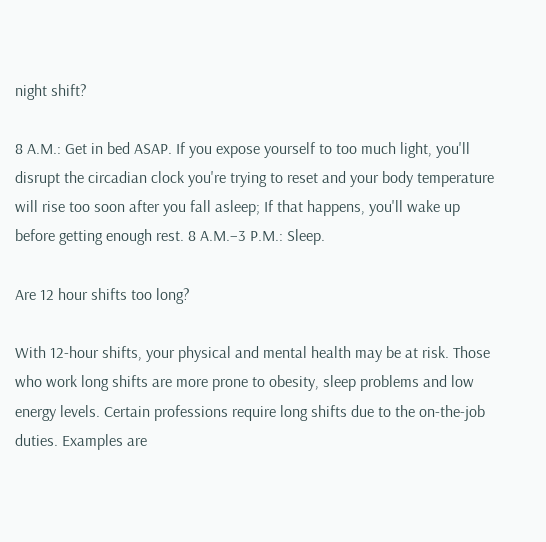night shift?

8 A.M.: Get in bed ASAP. If you expose yourself to too much light, you'll disrupt the circadian clock you're trying to reset and your body temperature will rise too soon after you fall asleep; If that happens, you'll wake up before getting enough rest. 8 A.M.–3 P.M.: Sleep.

Are 12 hour shifts too long?

With 12-hour shifts, your physical and mental health may be at risk. Those who work long shifts are more prone to obesity, sleep problems and low energy levels. Certain professions require long shifts due to the on-the-job duties. Examples are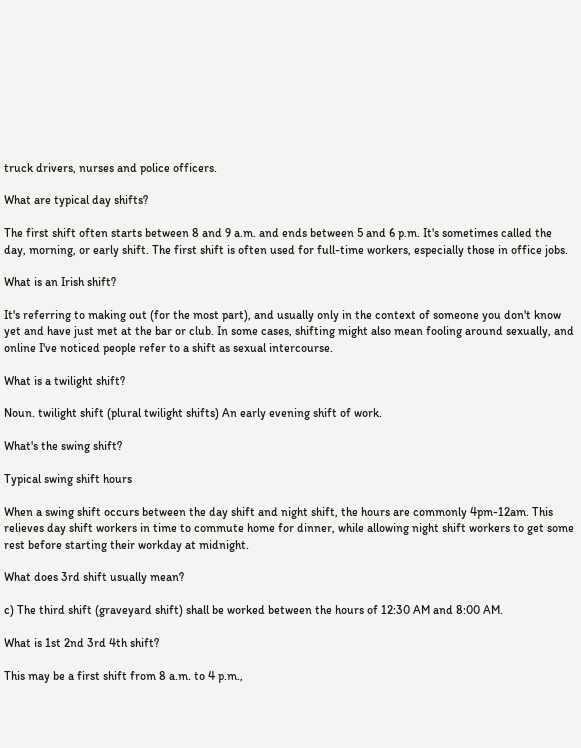truck drivers, nurses and police officers.

What are typical day shifts?

The first shift often starts between 8 and 9 a.m. and ends between 5 and 6 p.m. It's sometimes called the day, morning, or early shift. The first shift is often used for full-time workers, especially those in office jobs.

What is an Irish shift?

It's referring to making out (for the most part), and usually only in the context of someone you don't know yet and have just met at the bar or club. In some cases, shifting might also mean fooling around sexually, and online I've noticed people refer to a shift as sexual intercourse.

What is a twilight shift?

Noun. twilight shift (plural twilight shifts) An early evening shift of work.

What's the swing shift?

Typical swing shift hours

When a swing shift occurs between the day shift and night shift, the hours are commonly 4pm-12am. This relieves day shift workers in time to commute home for dinner, while allowing night shift workers to get some rest before starting their workday at midnight.

What does 3rd shift usually mean?

c) The third shift (graveyard shift) shall be worked between the hours of 12:30 AM and 8:00 AM.

What is 1st 2nd 3rd 4th shift?

This may be a first shift from 8 a.m. to 4 p.m.,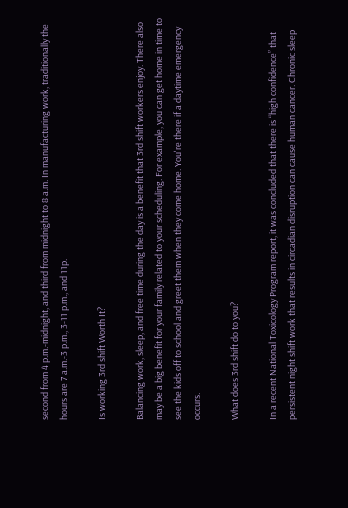second from 4 p.m.-midnight, and third from midnight to 8 a.m. In manufacturing work, traditionally the hours are 7 a.m.-3 p.m., 3-11 p.m., and 11p.

Is working 3rd shift Worth It?

Balancing work, sleep, and free time during the day is a benefit that 3rd shift workers enjoy. There also may be a big benefit for your family related to your scheduling. For example, you can get home in time to see the kids off to school and greet them when they come home. You're there if a daytime emergency occurs.

What does 3rd shift do to you?

In a recent National Toxicology Program report, it was concluded that there is “high confidence” that persistent night shift work that results in circadian disruption can cause human cancer. Chronic sleep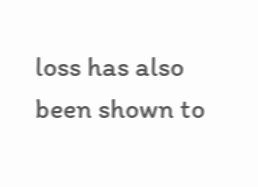loss has also been shown to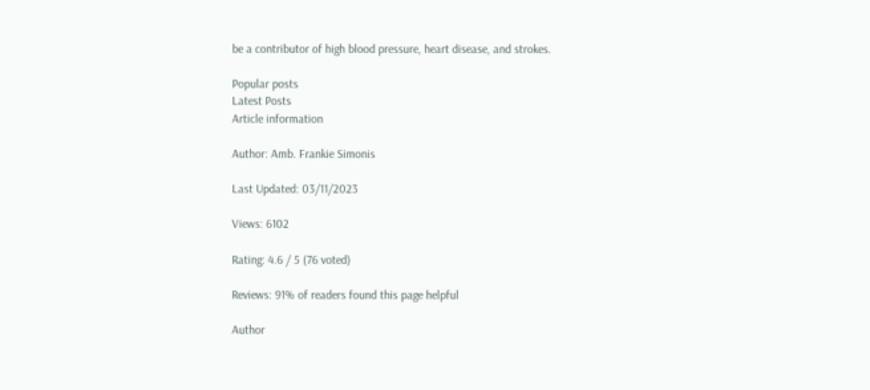be a contributor of high blood pressure, heart disease, and strokes.

Popular posts
Latest Posts
Article information

Author: Amb. Frankie Simonis

Last Updated: 03/11/2023

Views: 6102

Rating: 4.6 / 5 (76 voted)

Reviews: 91% of readers found this page helpful

Author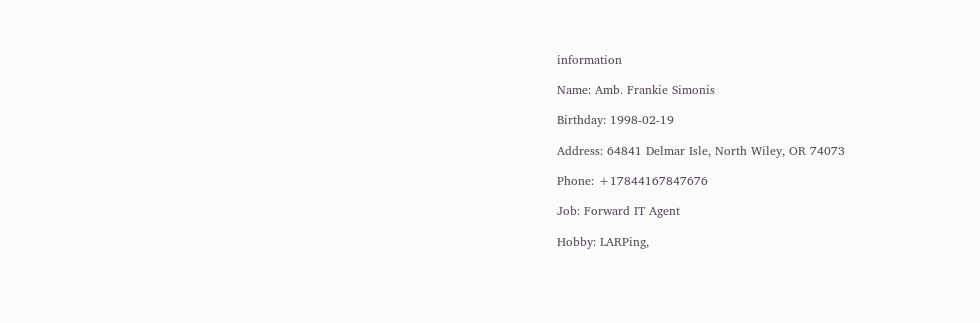information

Name: Amb. Frankie Simonis

Birthday: 1998-02-19

Address: 64841 Delmar Isle, North Wiley, OR 74073

Phone: +17844167847676

Job: Forward IT Agent

Hobby: LARPing,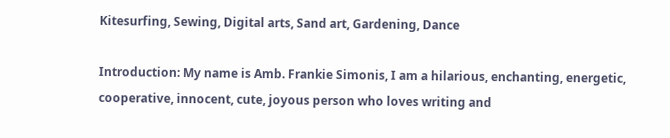Kitesurfing, Sewing, Digital arts, Sand art, Gardening, Dance

Introduction: My name is Amb. Frankie Simonis, I am a hilarious, enchanting, energetic, cooperative, innocent, cute, joyous person who loves writing and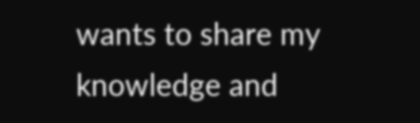wants to share my knowledge and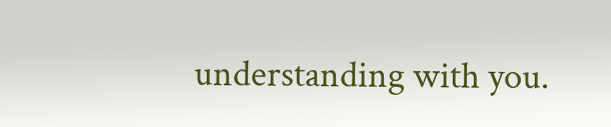understanding with you.